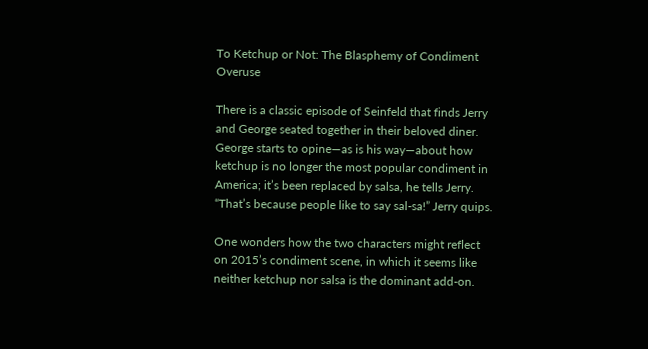To Ketchup or Not: The Blasphemy of Condiment Overuse

There is a classic episode of Seinfeld that finds Jerry and George seated together in their beloved diner. George starts to opine—as is his way—about how ketchup is no longer the most popular condiment in America; it’s been replaced by salsa, he tells Jerry. “That’s because people like to say sal-sa!” Jerry quips.

One wonders how the two characters might reflect on 2015’s condiment scene, in which it seems like neither ketchup nor salsa is the dominant add-on.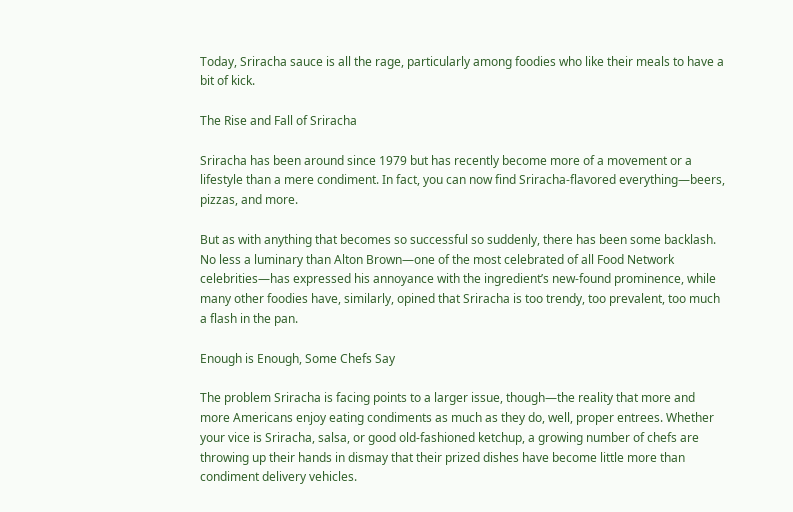Today, Sriracha sauce is all the rage, particularly among foodies who like their meals to have a bit of kick.

The Rise and Fall of Sriracha

Sriracha has been around since 1979 but has recently become more of a movement or a lifestyle than a mere condiment. In fact, you can now find Sriracha-flavored everything—beers, pizzas, and more.

But as with anything that becomes so successful so suddenly, there has been some backlash. No less a luminary than Alton Brown—one of the most celebrated of all Food Network celebrities—has expressed his annoyance with the ingredient’s new-found prominence, while many other foodies have, similarly, opined that Sriracha is too trendy, too prevalent, too much a flash in the pan.

Enough is Enough, Some Chefs Say

The problem Sriracha is facing points to a larger issue, though—the reality that more and more Americans enjoy eating condiments as much as they do, well, proper entrees. Whether your vice is Sriracha, salsa, or good old-fashioned ketchup, a growing number of chefs are throwing up their hands in dismay that their prized dishes have become little more than condiment delivery vehicles.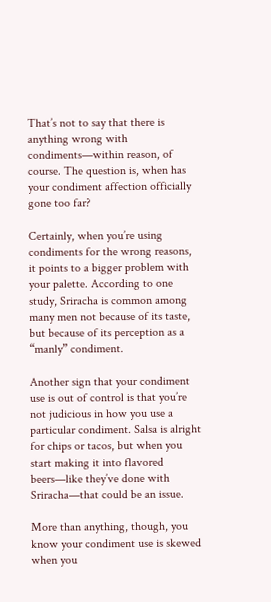That’s not to say that there is anything wrong with condiments—within reason, of course. The question is, when has your condiment affection officially gone too far?

Certainly, when you’re using condiments for the wrong reasons, it points to a bigger problem with your palette. According to one study, Sriracha is common among many men not because of its taste, but because of its perception as a “manly” condiment.

Another sign that your condiment use is out of control is that you’re not judicious in how you use a particular condiment. Salsa is alright for chips or tacos, but when you start making it into flavored beers—like they’ve done with Sriracha—that could be an issue.

More than anything, though, you know your condiment use is skewed when you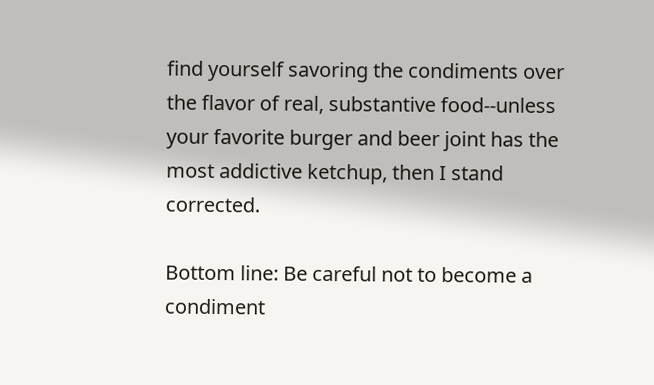find yourself savoring the condiments over the flavor of real, substantive food--unless your favorite burger and beer joint has the most addictive ketchup, then I stand corrected.

Bottom line: Be careful not to become a condiment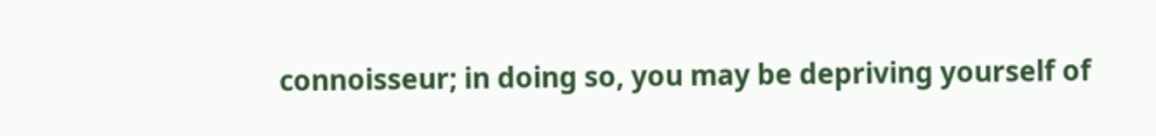connoisseur; in doing so, you may be depriving yourself of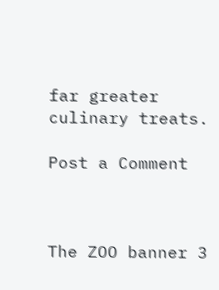far greater culinary treats.

Post a Comment



The ZOO banner 3